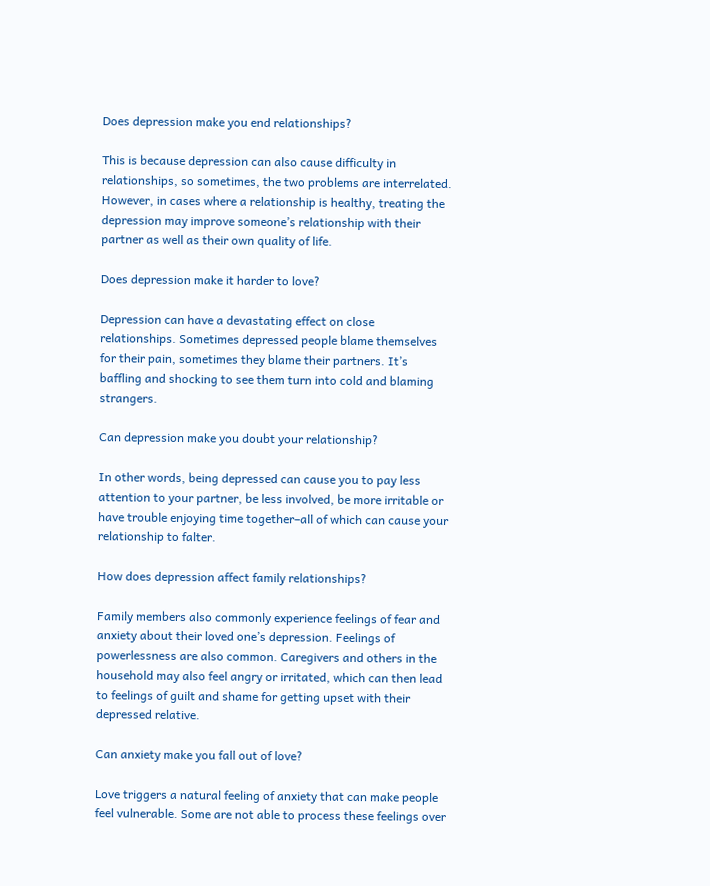Does depression make you end relationships?

This is because depression can also cause difficulty in relationships, so sometimes, the two problems are interrelated. However, in cases where a relationship is healthy, treating the depression may improve someone’s relationship with their partner as well as their own quality of life.

Does depression make it harder to love?

Depression can have a devastating effect on close relationships. Sometimes depressed people blame themselves for their pain, sometimes they blame their partners. It’s baffling and shocking to see them turn into cold and blaming strangers.

Can depression make you doubt your relationship?

In other words, being depressed can cause you to pay less attention to your partner, be less involved, be more irritable or have trouble enjoying time together–all of which can cause your relationship to falter.

How does depression affect family relationships?

Family members also commonly experience feelings of fear and anxiety about their loved one’s depression. Feelings of powerlessness are also common. Caregivers and others in the household may also feel angry or irritated, which can then lead to feelings of guilt and shame for getting upset with their depressed relative.

Can anxiety make you fall out of love?

Love triggers a natural feeling of anxiety that can make people feel vulnerable. Some are not able to process these feelings over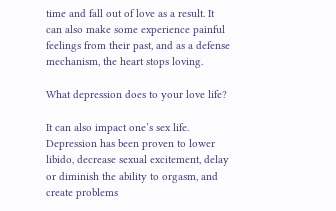time and fall out of love as a result. It can also make some experience painful feelings from their past, and as a defense mechanism, the heart stops loving.

What depression does to your love life?

It can also impact one’s sex life. Depression has been proven to lower libido, decrease sexual excitement, delay or diminish the ability to orgasm, and create problems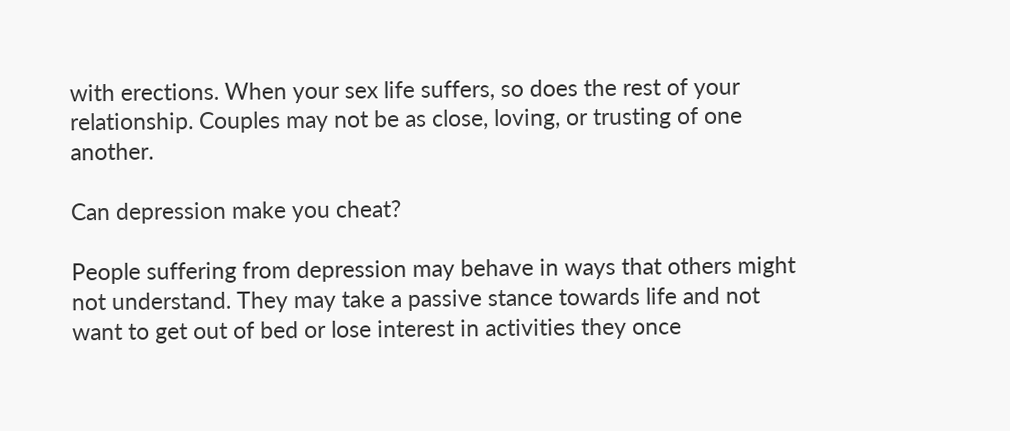with erections. When your sex life suffers, so does the rest of your relationship. Couples may not be as close, loving, or trusting of one another.

Can depression make you cheat?

People suffering from depression may behave in ways that others might not understand. They may take a passive stance towards life and not want to get out of bed or lose interest in activities they once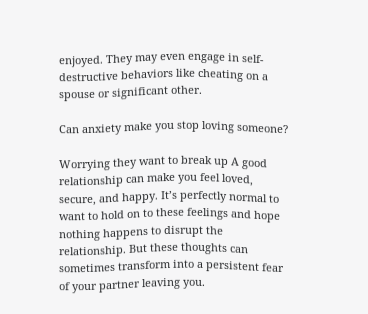enjoyed. They may even engage in self-destructive behaviors like cheating on a spouse or significant other.

Can anxiety make you stop loving someone?

Worrying they want to break up A good relationship can make you feel loved, secure, and happy. It’s perfectly normal to want to hold on to these feelings and hope nothing happens to disrupt the relationship. But these thoughts can sometimes transform into a persistent fear of your partner leaving you.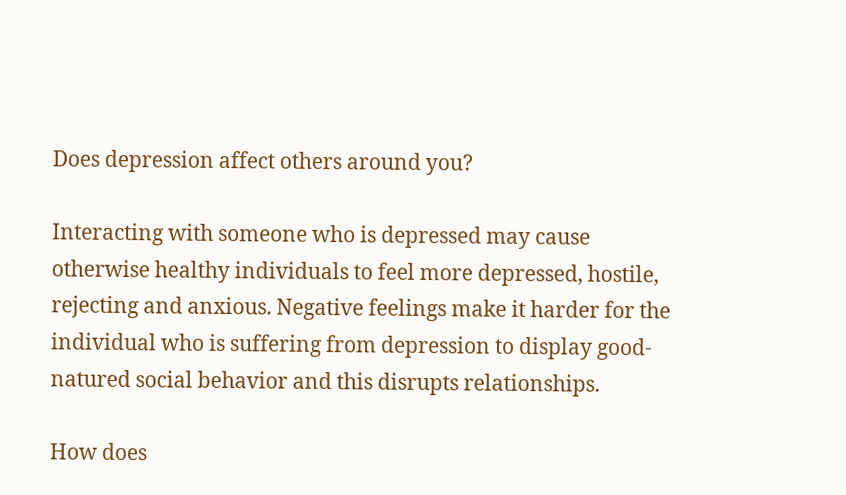Does depression affect others around you?

Interacting with someone who is depressed may cause otherwise healthy individuals to feel more depressed, hostile, rejecting and anxious. Negative feelings make it harder for the individual who is suffering from depression to display good-natured social behavior and this disrupts relationships.

How does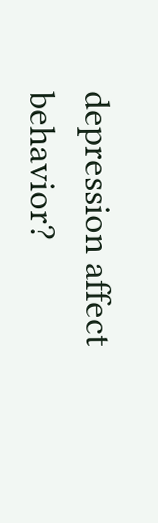depression affect behavior?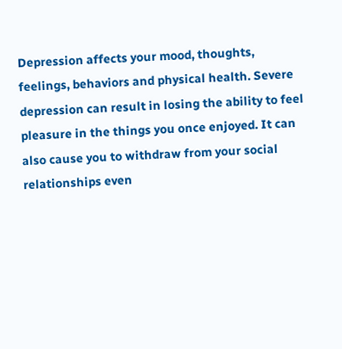Depression affects your mood, thoughts, feelings, behaviors and physical health. Severe depression can result in losing the ability to feel pleasure in the things you once enjoyed. It can also cause you to withdraw from your social relationships even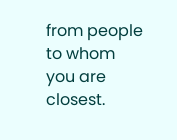from people to whom you are closest.